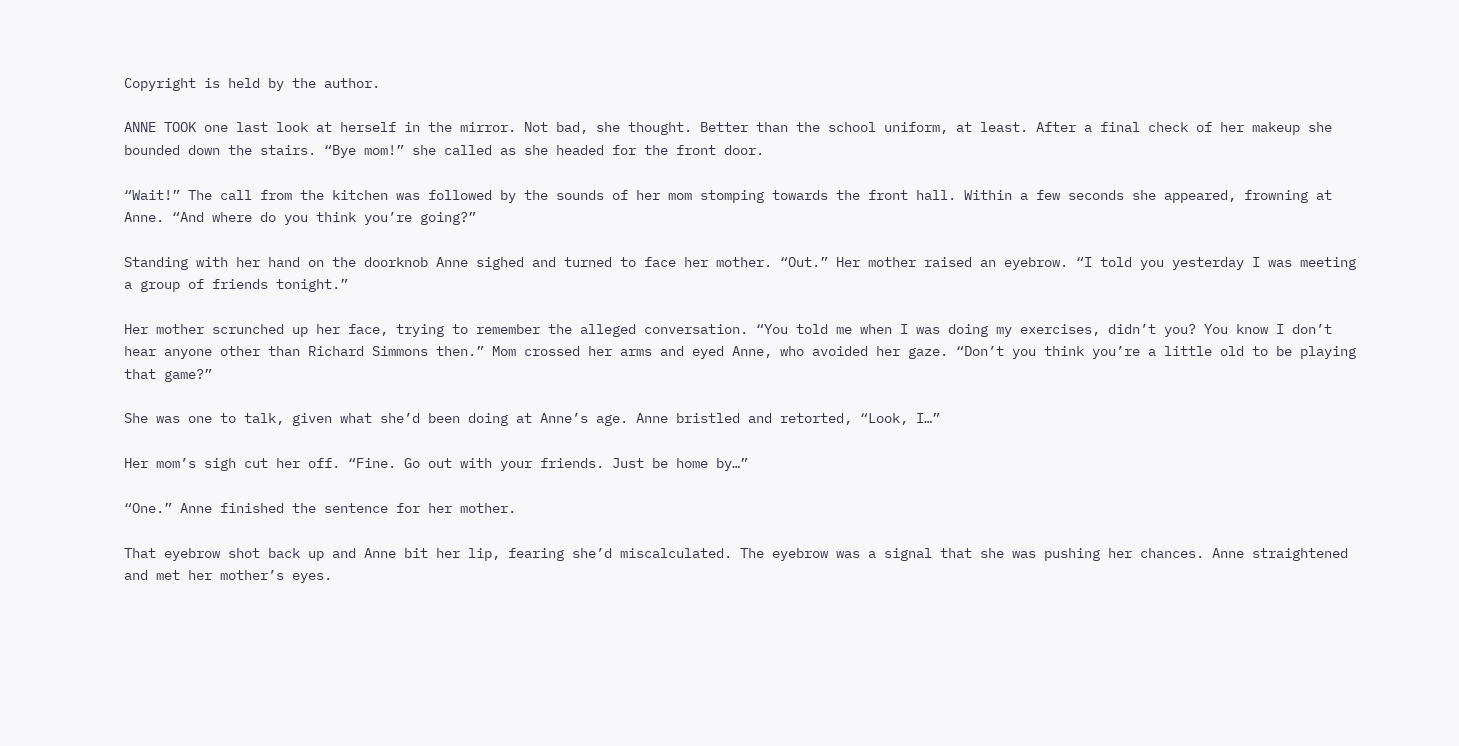Copyright is held by the author.

ANNE TOOK one last look at herself in the mirror. Not bad, she thought. Better than the school uniform, at least. After a final check of her makeup she bounded down the stairs. “Bye mom!” she called as she headed for the front door.

“Wait!” The call from the kitchen was followed by the sounds of her mom stomping towards the front hall. Within a few seconds she appeared, frowning at Anne. “And where do you think you’re going?”

Standing with her hand on the doorknob Anne sighed and turned to face her mother. “Out.” Her mother raised an eyebrow. “I told you yesterday I was meeting a group of friends tonight.”

Her mother scrunched up her face, trying to remember the alleged conversation. “You told me when I was doing my exercises, didn’t you? You know I don’t hear anyone other than Richard Simmons then.” Mom crossed her arms and eyed Anne, who avoided her gaze. “Don’t you think you’re a little old to be playing that game?”

She was one to talk, given what she’d been doing at Anne’s age. Anne bristled and retorted, “Look, I…”

Her mom’s sigh cut her off. “Fine. Go out with your friends. Just be home by…”

“One.” Anne finished the sentence for her mother.

That eyebrow shot back up and Anne bit her lip, fearing she’d miscalculated. The eyebrow was a signal that she was pushing her chances. Anne straightened and met her mother’s eyes.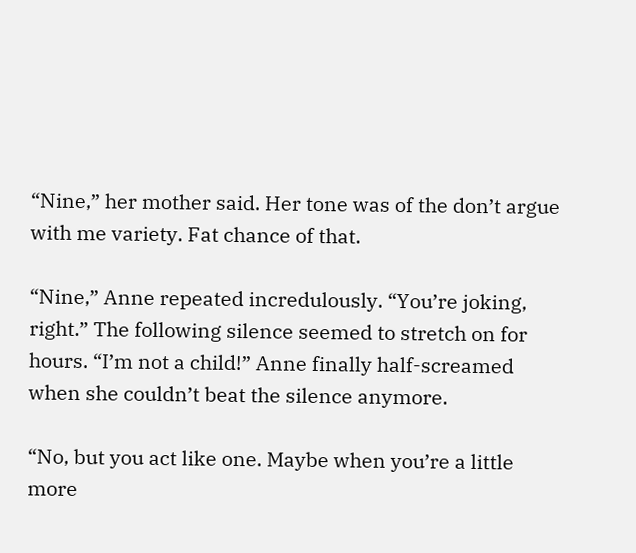“Nine,” her mother said. Her tone was of the don’t argue with me variety. Fat chance of that.

“Nine,” Anne repeated incredulously. “You’re joking, right.” The following silence seemed to stretch on for hours. “I’m not a child!” Anne finally half-screamed when she couldn’t beat the silence anymore.

“No, but you act like one. Maybe when you’re a little more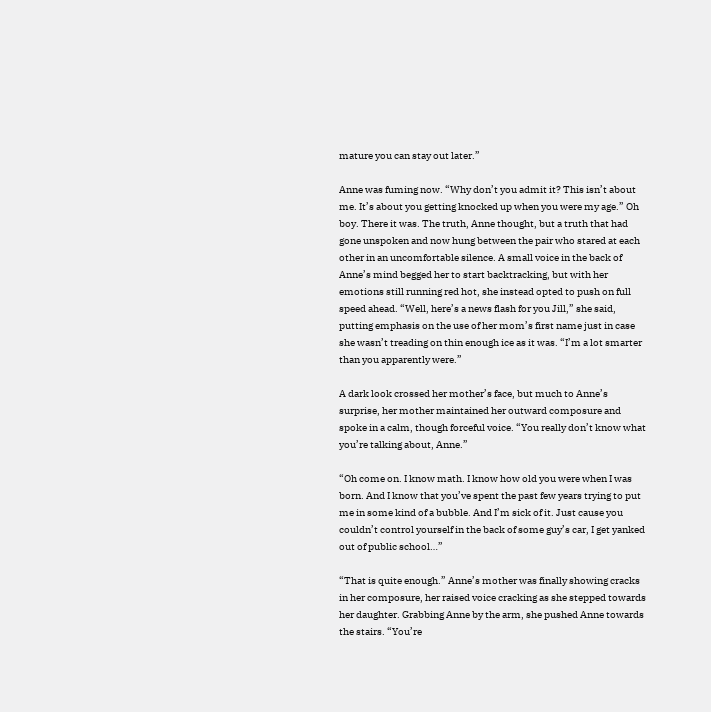mature you can stay out later.”

Anne was fuming now. “Why don’t you admit it? This isn’t about me. It’s about you getting knocked up when you were my age.” Oh boy. There it was. The truth, Anne thought, but a truth that had gone unspoken and now hung between the pair who stared at each other in an uncomfortable silence. A small voice in the back of Anne’s mind begged her to start backtracking, but with her emotions still running red hot, she instead opted to push on full speed ahead. “Well, here’s a news flash for you Jill,” she said, putting emphasis on the use of her mom’s first name just in case she wasn’t treading on thin enough ice as it was. “I’m a lot smarter than you apparently were.”

A dark look crossed her mother’s face, but much to Anne’s surprise, her mother maintained her outward composure and spoke in a calm, though forceful voice. “You really don’t know what you’re talking about, Anne.”

“Oh come on. I know math. I know how old you were when I was born. And I know that you’ve spent the past few years trying to put me in some kind of a bubble. And I’m sick of it. Just cause you couldn’t control yourself in the back of some guy’s car, I get yanked out of public school…”

“That is quite enough.” Anne’s mother was finally showing cracks in her composure, her raised voice cracking as she stepped towards her daughter. Grabbing Anne by the arm, she pushed Anne towards the stairs. “You’re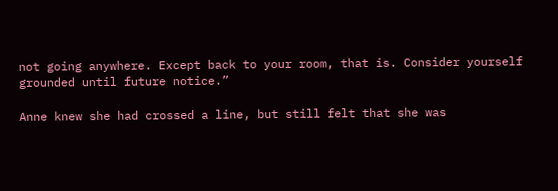not going anywhere. Except back to your room, that is. Consider yourself grounded until future notice.”

Anne knew she had crossed a line, but still felt that she was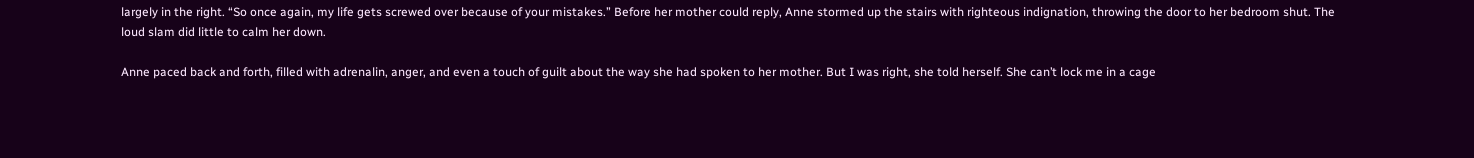largely in the right. “So once again, my life gets screwed over because of your mistakes.” Before her mother could reply, Anne stormed up the stairs with righteous indignation, throwing the door to her bedroom shut. The loud slam did little to calm her down.

Anne paced back and forth, filled with adrenalin, anger, and even a touch of guilt about the way she had spoken to her mother. But I was right, she told herself. She can’t lock me in a cage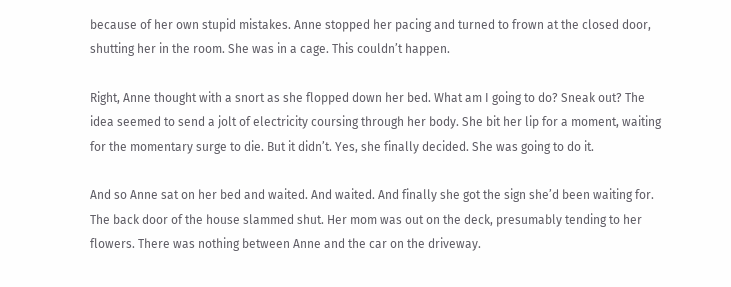because of her own stupid mistakes. Anne stopped her pacing and turned to frown at the closed door, shutting her in the room. She was in a cage. This couldn’t happen.

Right, Anne thought with a snort as she flopped down her bed. What am I going to do? Sneak out? The idea seemed to send a jolt of electricity coursing through her body. She bit her lip for a moment, waiting for the momentary surge to die. But it didn’t. Yes, she finally decided. She was going to do it.

And so Anne sat on her bed and waited. And waited. And finally she got the sign she’d been waiting for. The back door of the house slammed shut. Her mom was out on the deck, presumably tending to her flowers. There was nothing between Anne and the car on the driveway.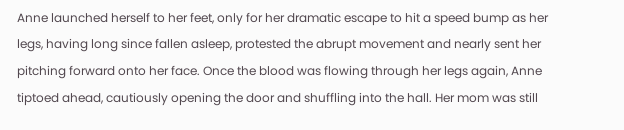Anne launched herself to her feet, only for her dramatic escape to hit a speed bump as her legs, having long since fallen asleep, protested the abrupt movement and nearly sent her pitching forward onto her face. Once the blood was flowing through her legs again, Anne tiptoed ahead, cautiously opening the door and shuffling into the hall. Her mom was still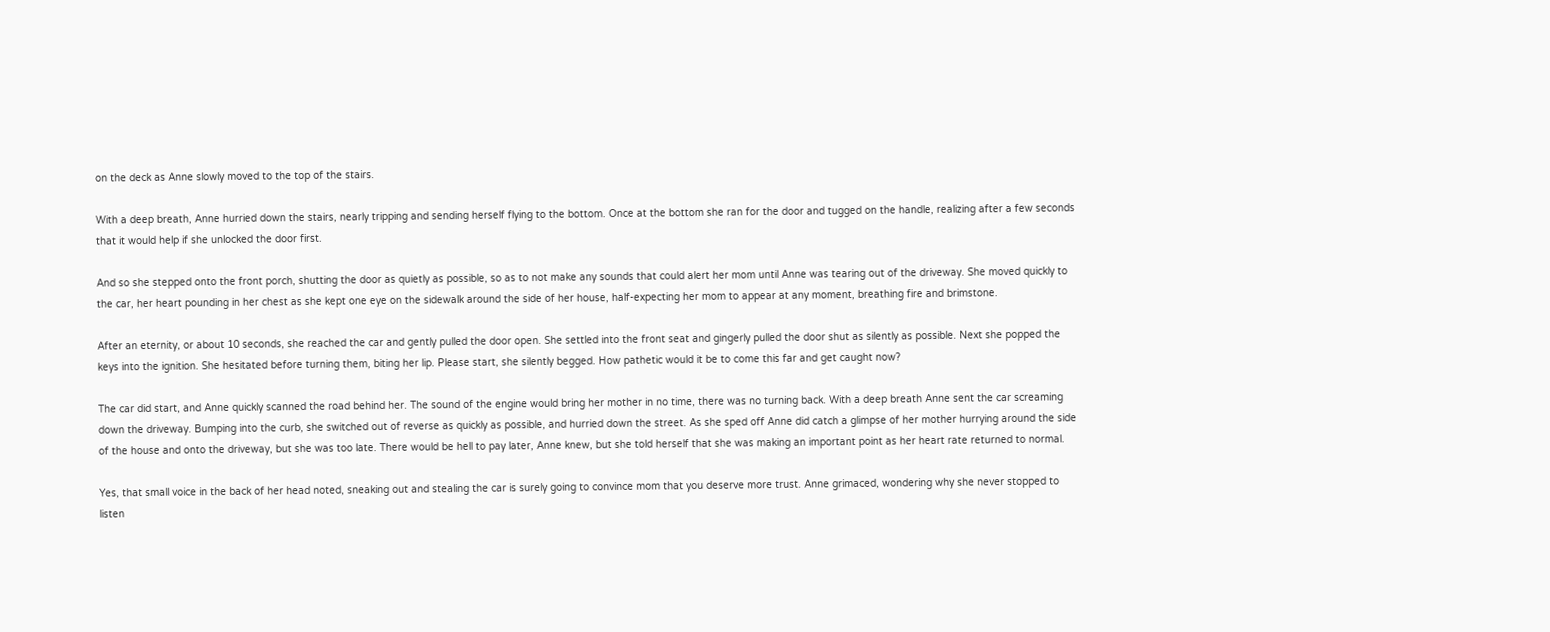on the deck as Anne slowly moved to the top of the stairs.

With a deep breath, Anne hurried down the stairs, nearly tripping and sending herself flying to the bottom. Once at the bottom she ran for the door and tugged on the handle, realizing after a few seconds that it would help if she unlocked the door first.

And so she stepped onto the front porch, shutting the door as quietly as possible, so as to not make any sounds that could alert her mom until Anne was tearing out of the driveway. She moved quickly to the car, her heart pounding in her chest as she kept one eye on the sidewalk around the side of her house, half-expecting her mom to appear at any moment, breathing fire and brimstone.

After an eternity, or about 10 seconds, she reached the car and gently pulled the door open. She settled into the front seat and gingerly pulled the door shut as silently as possible. Next she popped the keys into the ignition. She hesitated before turning them, biting her lip. Please start, she silently begged. How pathetic would it be to come this far and get caught now?

The car did start, and Anne quickly scanned the road behind her. The sound of the engine would bring her mother in no time, there was no turning back. With a deep breath Anne sent the car screaming down the driveway. Bumping into the curb, she switched out of reverse as quickly as possible, and hurried down the street. As she sped off Anne did catch a glimpse of her mother hurrying around the side of the house and onto the driveway, but she was too late. There would be hell to pay later, Anne knew, but she told herself that she was making an important point as her heart rate returned to normal.

Yes, that small voice in the back of her head noted, sneaking out and stealing the car is surely going to convince mom that you deserve more trust. Anne grimaced, wondering why she never stopped to listen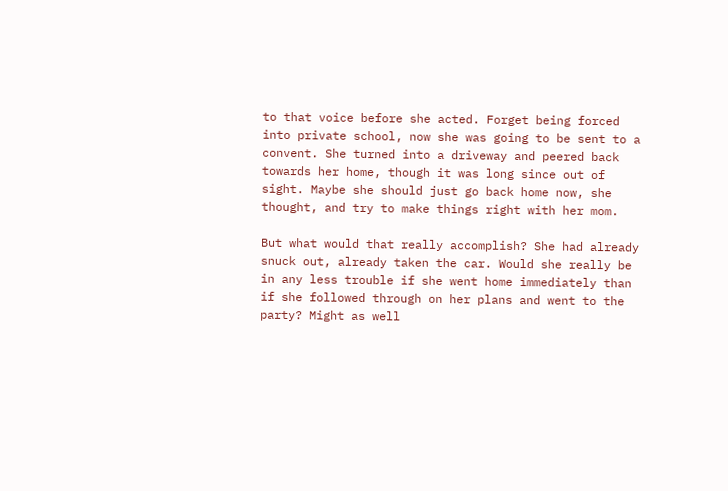to that voice before she acted. Forget being forced into private school, now she was going to be sent to a convent. She turned into a driveway and peered back towards her home, though it was long since out of sight. Maybe she should just go back home now, she thought, and try to make things right with her mom.

But what would that really accomplish? She had already snuck out, already taken the car. Would she really be in any less trouble if she went home immediately than if she followed through on her plans and went to the party? Might as well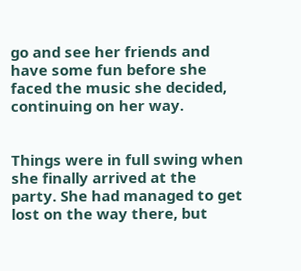go and see her friends and have some fun before she faced the music she decided, continuing on her way.


Things were in full swing when she finally arrived at the party. She had managed to get lost on the way there, but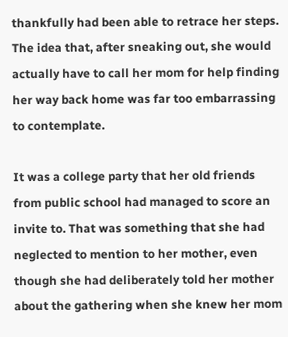thankfully had been able to retrace her steps. The idea that, after sneaking out, she would actually have to call her mom for help finding her way back home was far too embarrassing to contemplate.

It was a college party that her old friends from public school had managed to score an invite to. That was something that she had neglected to mention to her mother, even though she had deliberately told her mother about the gathering when she knew her mom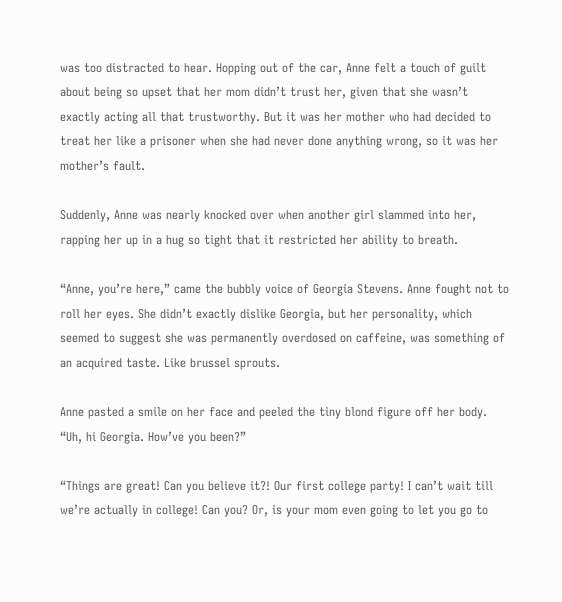was too distracted to hear. Hopping out of the car, Anne felt a touch of guilt about being so upset that her mom didn’t trust her, given that she wasn’t exactly acting all that trustworthy. But it was her mother who had decided to treat her like a prisoner when she had never done anything wrong, so it was her mother’s fault.

Suddenly, Anne was nearly knocked over when another girl slammed into her, rapping her up in a hug so tight that it restricted her ability to breath.

“Anne, you’re here,” came the bubbly voice of Georgia Stevens. Anne fought not to roll her eyes. She didn’t exactly dislike Georgia, but her personality, which seemed to suggest she was permanently overdosed on caffeine, was something of an acquired taste. Like brussel sprouts.

Anne pasted a smile on her face and peeled the tiny blond figure off her body. “Uh, hi Georgia. How’ve you been?”

“Things are great! Can you believe it?! Our first college party! I can’t wait till we’re actually in college! Can you? Or, is your mom even going to let you go to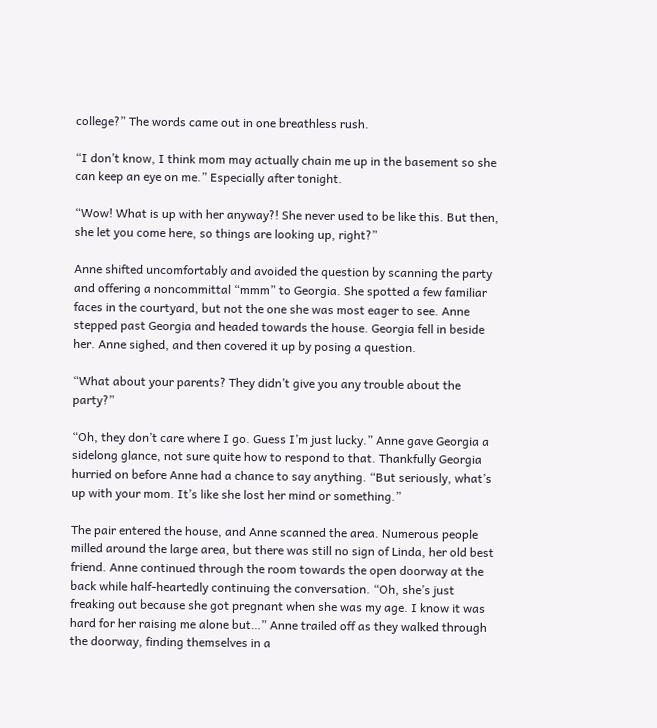college?” The words came out in one breathless rush.

“I don’t know, I think mom may actually chain me up in the basement so she can keep an eye on me.” Especially after tonight.

“Wow! What is up with her anyway?! She never used to be like this. But then, she let you come here, so things are looking up, right?”

Anne shifted uncomfortably and avoided the question by scanning the party and offering a noncommittal “mmm” to Georgia. She spotted a few familiar faces in the courtyard, but not the one she was most eager to see. Anne stepped past Georgia and headed towards the house. Georgia fell in beside her. Anne sighed, and then covered it up by posing a question.

“What about your parents? They didn’t give you any trouble about the party?”

“Oh, they don’t care where I go. Guess I’m just lucky.” Anne gave Georgia a sidelong glance, not sure quite how to respond to that. Thankfully Georgia hurried on before Anne had a chance to say anything. “But seriously, what’s up with your mom. It’s like she lost her mind or something.”

The pair entered the house, and Anne scanned the area. Numerous people milled around the large area, but there was still no sign of Linda, her old best friend. Anne continued through the room towards the open doorway at the back while half-heartedly continuing the conversation. “Oh, she’s just freaking out because she got pregnant when she was my age. I know it was hard for her raising me alone but…” Anne trailed off as they walked through the doorway, finding themselves in a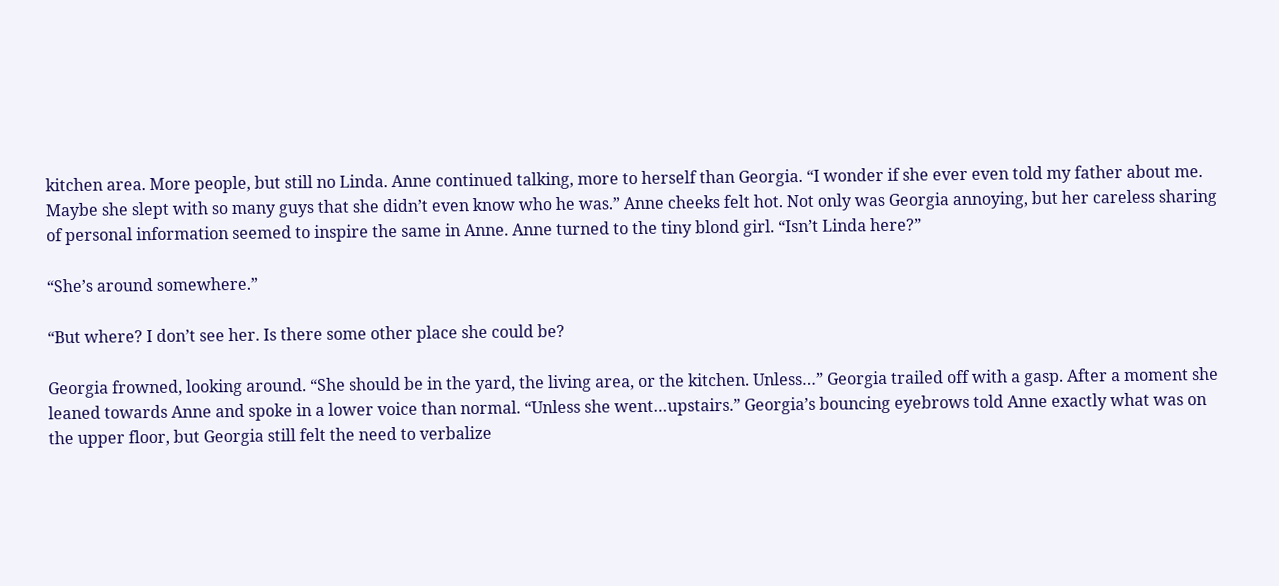kitchen area. More people, but still no Linda. Anne continued talking, more to herself than Georgia. “I wonder if she ever even told my father about me. Maybe she slept with so many guys that she didn’t even know who he was.” Anne cheeks felt hot. Not only was Georgia annoying, but her careless sharing of personal information seemed to inspire the same in Anne. Anne turned to the tiny blond girl. “Isn’t Linda here?”

“She’s around somewhere.”

“But where? I don’t see her. Is there some other place she could be?

Georgia frowned, looking around. “She should be in the yard, the living area, or the kitchen. Unless…” Georgia trailed off with a gasp. After a moment she leaned towards Anne and spoke in a lower voice than normal. “Unless she went…upstairs.” Georgia’s bouncing eyebrows told Anne exactly what was on the upper floor, but Georgia still felt the need to verbalize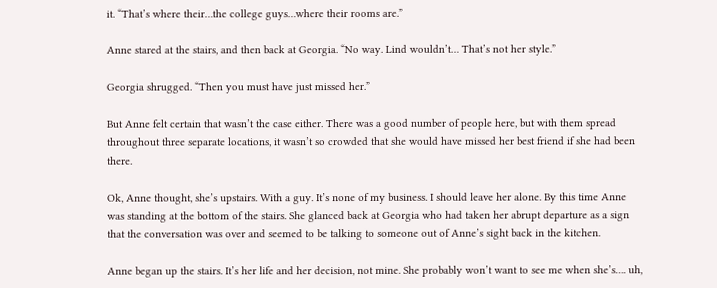it. “That’s where their…the college guys…where their rooms are.”

Anne stared at the stairs, and then back at Georgia. “No way. Lind wouldn’t… That’s not her style.”

Georgia shrugged. “Then you must have just missed her.”

But Anne felt certain that wasn’t the case either. There was a good number of people here, but with them spread throughout three separate locations, it wasn’t so crowded that she would have missed her best friend if she had been there.

Ok, Anne thought, she’s upstairs. With a guy. It’s none of my business. I should leave her alone. By this time Anne was standing at the bottom of the stairs. She glanced back at Georgia who had taken her abrupt departure as a sign that the conversation was over and seemed to be talking to someone out of Anne’s sight back in the kitchen.

Anne began up the stairs. It’s her life and her decision, not mine. She probably won’t want to see me when she’s…. uh,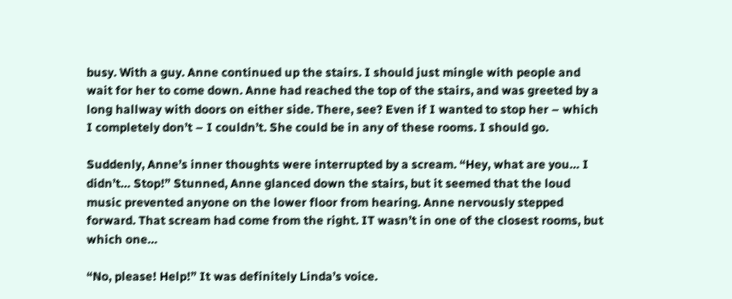busy. With a guy. Anne continued up the stairs. I should just mingle with people and wait for her to come down. Anne had reached the top of the stairs, and was greeted by a long hallway with doors on either side. There, see? Even if I wanted to stop her – which I completely don’t – I couldn’t. She could be in any of these rooms. I should go.

Suddenly, Anne’s inner thoughts were interrupted by a scream. “Hey, what are you… I didn’t… Stop!” Stunned, Anne glanced down the stairs, but it seemed that the loud music prevented anyone on the lower floor from hearing. Anne nervously stepped forward. That scream had come from the right. IT wasn’t in one of the closest rooms, but which one…

“No, please! Help!” It was definitely Linda’s voice.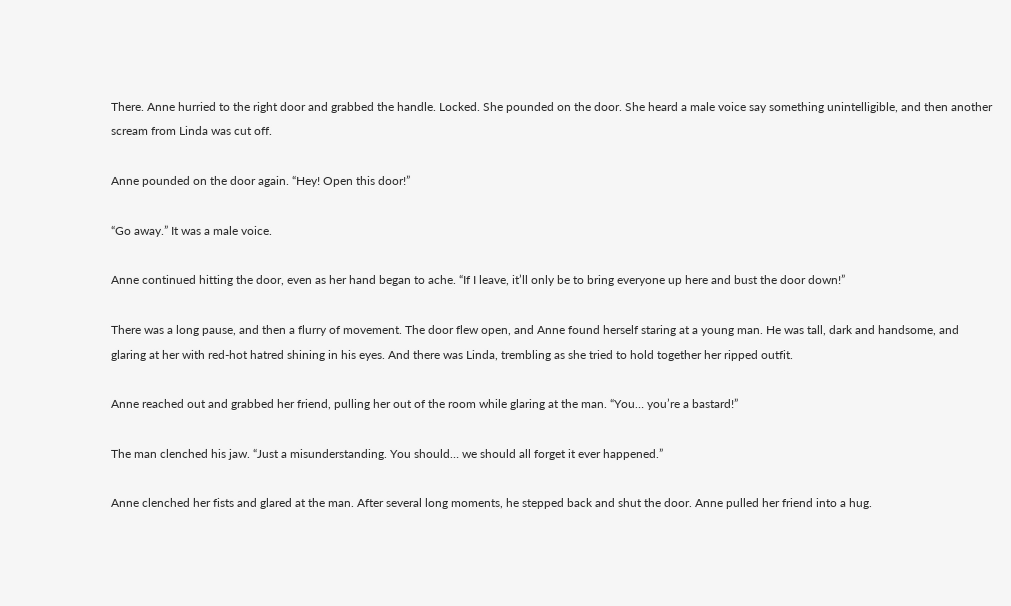There. Anne hurried to the right door and grabbed the handle. Locked. She pounded on the door. She heard a male voice say something unintelligible, and then another scream from Linda was cut off.

Anne pounded on the door again. “Hey! Open this door!”

“Go away.” It was a male voice.

Anne continued hitting the door, even as her hand began to ache. “If I leave, it’ll only be to bring everyone up here and bust the door down!”

There was a long pause, and then a flurry of movement. The door flew open, and Anne found herself staring at a young man. He was tall, dark and handsome, and glaring at her with red-hot hatred shining in his eyes. And there was Linda, trembling as she tried to hold together her ripped outfit.

Anne reached out and grabbed her friend, pulling her out of the room while glaring at the man. “You… you’re a bastard!”

The man clenched his jaw. “Just a misunderstanding. You should… we should all forget it ever happened.”

Anne clenched her fists and glared at the man. After several long moments, he stepped back and shut the door. Anne pulled her friend into a hug.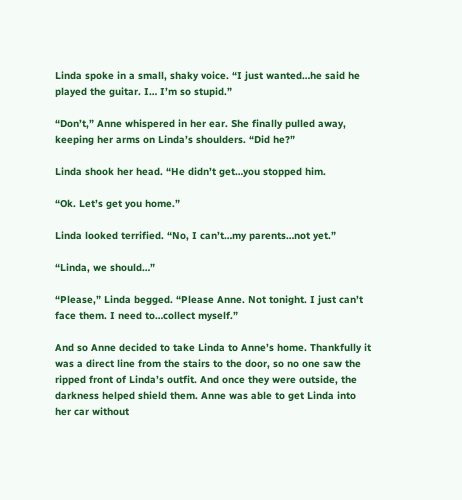Linda spoke in a small, shaky voice. “I just wanted…he said he played the guitar. I… I’m so stupid.”

“Don’t,” Anne whispered in her ear. She finally pulled away, keeping her arms on Linda’s shoulders. “Did he?”

Linda shook her head. “He didn’t get…you stopped him.

“Ok. Let’s get you home.”

Linda looked terrified. “No, I can’t…my parents…not yet.”

“Linda, we should…”

“Please,” Linda begged. “Please Anne. Not tonight. I just can’t face them. I need to…collect myself.”

And so Anne decided to take Linda to Anne’s home. Thankfully it was a direct line from the stairs to the door, so no one saw the ripped front of Linda’s outfit. And once they were outside, the darkness helped shield them. Anne was able to get Linda into her car without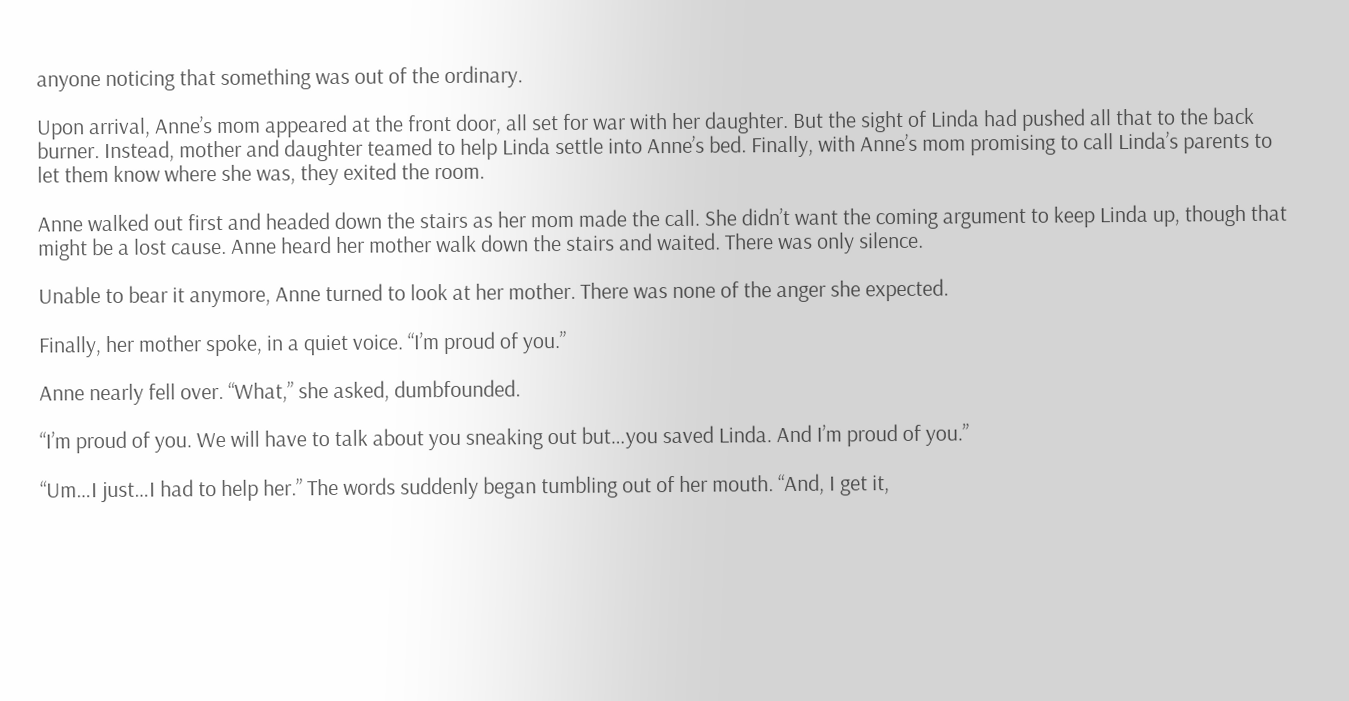anyone noticing that something was out of the ordinary.

Upon arrival, Anne’s mom appeared at the front door, all set for war with her daughter. But the sight of Linda had pushed all that to the back burner. Instead, mother and daughter teamed to help Linda settle into Anne’s bed. Finally, with Anne’s mom promising to call Linda’s parents to let them know where she was, they exited the room.

Anne walked out first and headed down the stairs as her mom made the call. She didn’t want the coming argument to keep Linda up, though that might be a lost cause. Anne heard her mother walk down the stairs and waited. There was only silence.

Unable to bear it anymore, Anne turned to look at her mother. There was none of the anger she expected.

Finally, her mother spoke, in a quiet voice. “I’m proud of you.”

Anne nearly fell over. “What,” she asked, dumbfounded.

“I’m proud of you. We will have to talk about you sneaking out but…you saved Linda. And I’m proud of you.”

“Um…I just…I had to help her.” The words suddenly began tumbling out of her mouth. “And, I get it,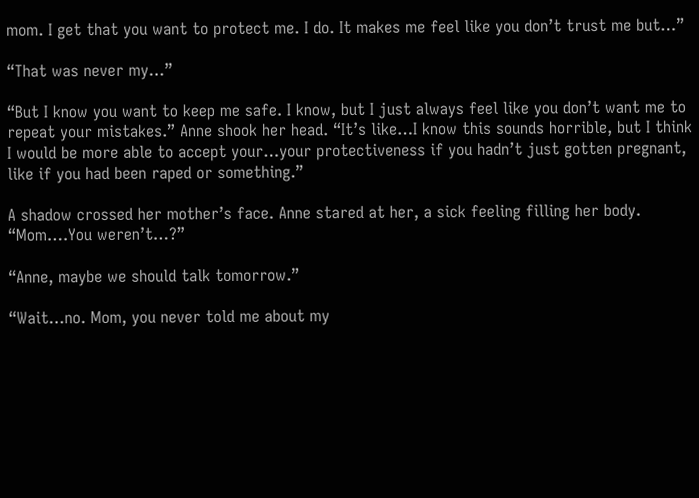mom. I get that you want to protect me. I do. It makes me feel like you don’t trust me but…”

“That was never my…”

“But I know you want to keep me safe. I know, but I just always feel like you don’t want me to repeat your mistakes.” Anne shook her head. “It’s like…I know this sounds horrible, but I think I would be more able to accept your…your protectiveness if you hadn’t just gotten pregnant, like if you had been raped or something.”

A shadow crossed her mother’s face. Anne stared at her, a sick feeling filling her body.
“Mom….You weren’t…?”

“Anne, maybe we should talk tomorrow.”

“Wait…no. Mom, you never told me about my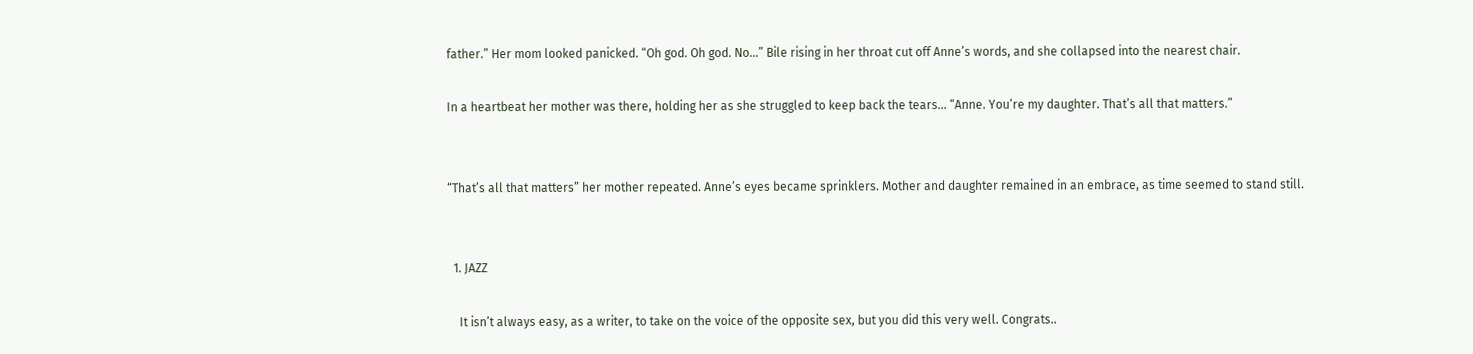father.” Her mom looked panicked. “Oh god. Oh god. No…” Bile rising in her throat cut off Anne’s words, and she collapsed into the nearest chair.

In a heartbeat her mother was there, holding her as she struggled to keep back the tears… “Anne. You’re my daughter. That’s all that matters.”


“That’s all that matters” her mother repeated. Anne’s eyes became sprinklers. Mother and daughter remained in an embrace, as time seemed to stand still.


  1. JAZZ

    It isn’t always easy, as a writer, to take on the voice of the opposite sex, but you did this very well. Congrats..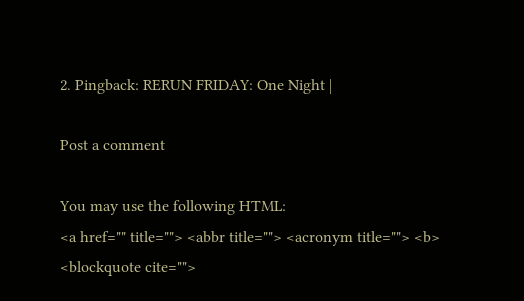2. Pingback: RERUN FRIDAY: One Night |

Post a comment

You may use the following HTML:
<a href="" title=""> <abbr title=""> <acronym title=""> <b> <blockquote cite="">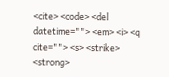<cite> <code> <del datetime=""> <em> <i> <q cite=""> <s> <strike> <strong>